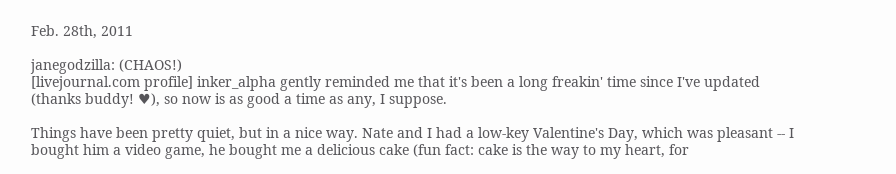Feb. 28th, 2011

janegodzilla: (CHAOS!)
[livejournal.com profile] inker_alpha gently reminded me that it's been a long freakin' time since I've updated (thanks buddy! ♥), so now is as good a time as any, I suppose.

Things have been pretty quiet, but in a nice way. Nate and I had a low-key Valentine's Day, which was pleasant -- I bought him a video game, he bought me a delicious cake (fun fact: cake is the way to my heart, for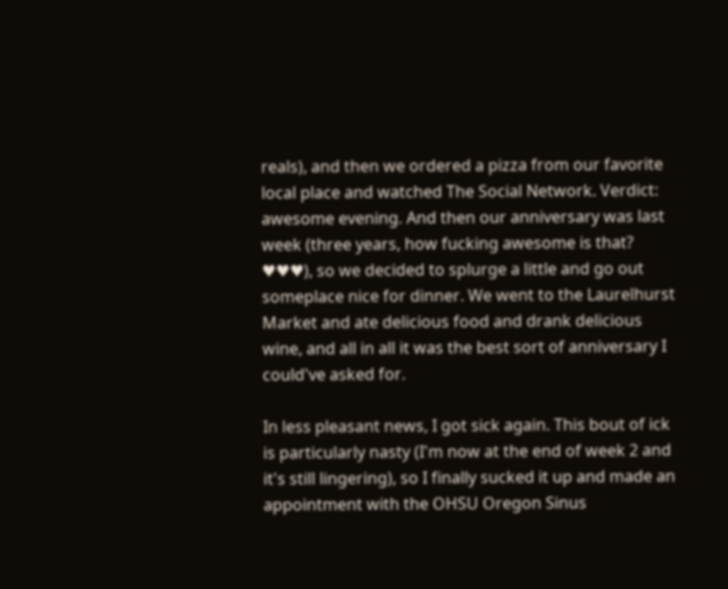reals), and then we ordered a pizza from our favorite local place and watched The Social Network. Verdict: awesome evening. And then our anniversary was last week (three years, how fucking awesome is that? ♥♥♥), so we decided to splurge a little and go out someplace nice for dinner. We went to the Laurelhurst Market and ate delicious food and drank delicious wine, and all in all it was the best sort of anniversary I could've asked for.

In less pleasant news, I got sick again. This bout of ick is particularly nasty (I'm now at the end of week 2 and it's still lingering), so I finally sucked it up and made an appointment with the OHSU Oregon Sinus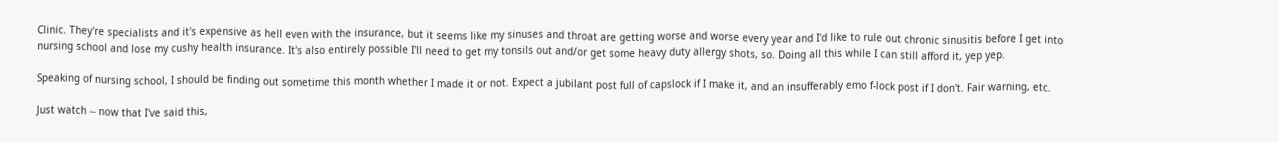Clinic. They're specialists and it's expensive as hell even with the insurance, but it seems like my sinuses and throat are getting worse and worse every year and I'd like to rule out chronic sinusitis before I get into nursing school and lose my cushy health insurance. It's also entirely possible I'll need to get my tonsils out and/or get some heavy duty allergy shots, so. Doing all this while I can still afford it, yep yep.

Speaking of nursing school, I should be finding out sometime this month whether I made it or not. Expect a jubilant post full of capslock if I make it, and an insufferably emo f-lock post if I don't. Fair warning, etc.

Just watch -- now that I've said this,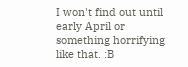I won't find out until early April or something horrifying like that. :B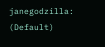janegodzilla: (Default)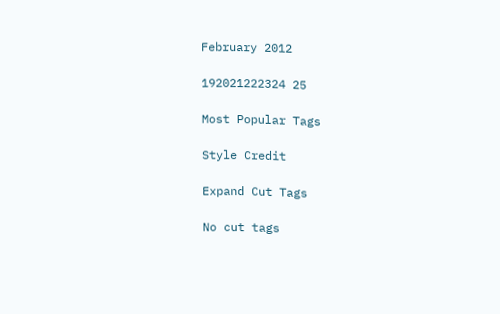February 2012

192021222324 25

Most Popular Tags

Style Credit

Expand Cut Tags

No cut tags